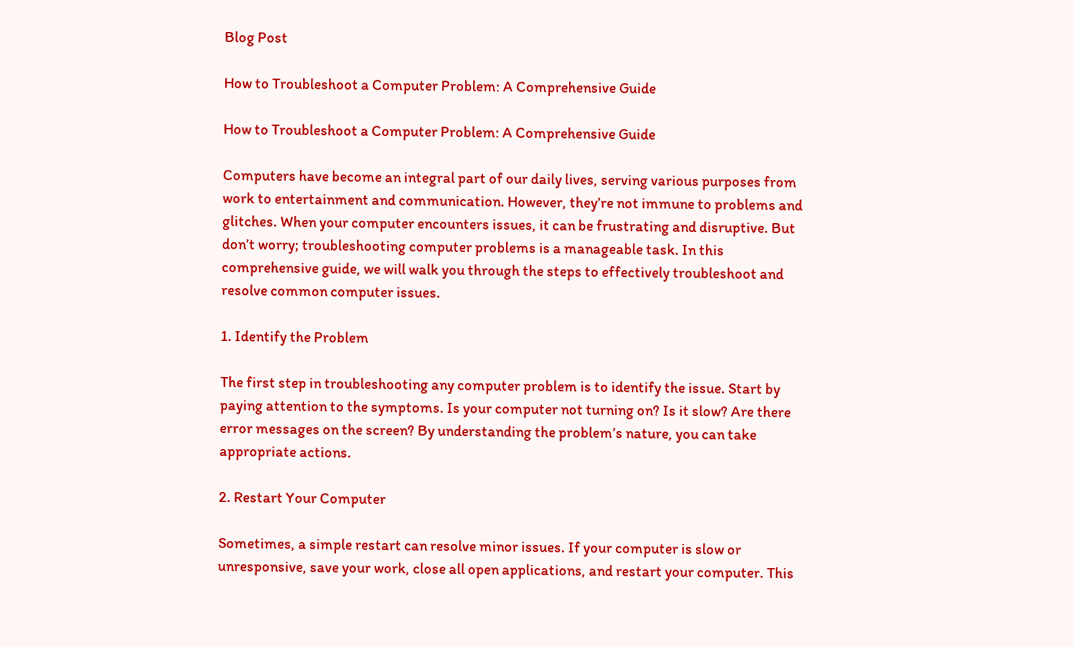Blog Post

How to Troubleshoot a Computer Problem: A Comprehensive Guide

How to Troubleshoot a Computer Problem: A Comprehensive Guide

Computers have become an integral part of our daily lives, serving various purposes from work to entertainment and communication. However, they’re not immune to problems and glitches. When your computer encounters issues, it can be frustrating and disruptive. But don’t worry; troubleshooting computer problems is a manageable task. In this comprehensive guide, we will walk you through the steps to effectively troubleshoot and resolve common computer issues.

1. Identify the Problem

The first step in troubleshooting any computer problem is to identify the issue. Start by paying attention to the symptoms. Is your computer not turning on? Is it slow? Are there error messages on the screen? By understanding the problem’s nature, you can take appropriate actions.

2. Restart Your Computer

Sometimes, a simple restart can resolve minor issues. If your computer is slow or unresponsive, save your work, close all open applications, and restart your computer. This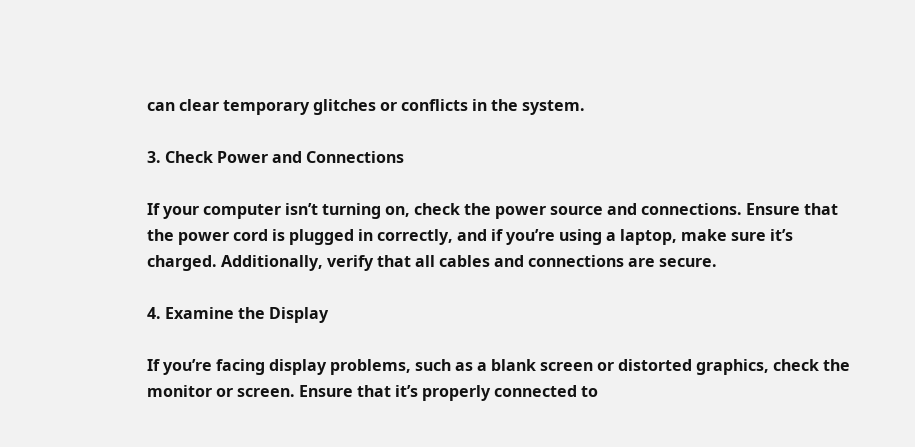can clear temporary glitches or conflicts in the system.

3. Check Power and Connections

If your computer isn’t turning on, check the power source and connections. Ensure that the power cord is plugged in correctly, and if you’re using a laptop, make sure it’s charged. Additionally, verify that all cables and connections are secure.

4. Examine the Display

If you’re facing display problems, such as a blank screen or distorted graphics, check the monitor or screen. Ensure that it’s properly connected to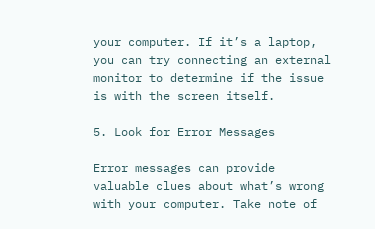your computer. If it’s a laptop, you can try connecting an external monitor to determine if the issue is with the screen itself.

5. Look for Error Messages

Error messages can provide valuable clues about what’s wrong with your computer. Take note of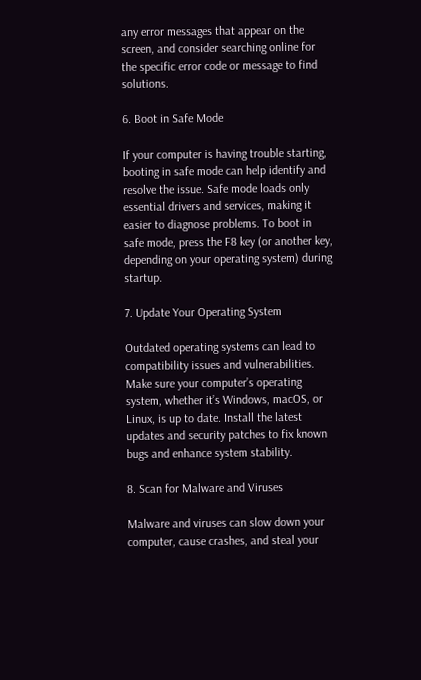any error messages that appear on the screen, and consider searching online for the specific error code or message to find solutions.

6. Boot in Safe Mode

If your computer is having trouble starting, booting in safe mode can help identify and resolve the issue. Safe mode loads only essential drivers and services, making it easier to diagnose problems. To boot in safe mode, press the F8 key (or another key, depending on your operating system) during startup.

7. Update Your Operating System

Outdated operating systems can lead to compatibility issues and vulnerabilities. Make sure your computer’s operating system, whether it’s Windows, macOS, or Linux, is up to date. Install the latest updates and security patches to fix known bugs and enhance system stability.

8. Scan for Malware and Viruses

Malware and viruses can slow down your computer, cause crashes, and steal your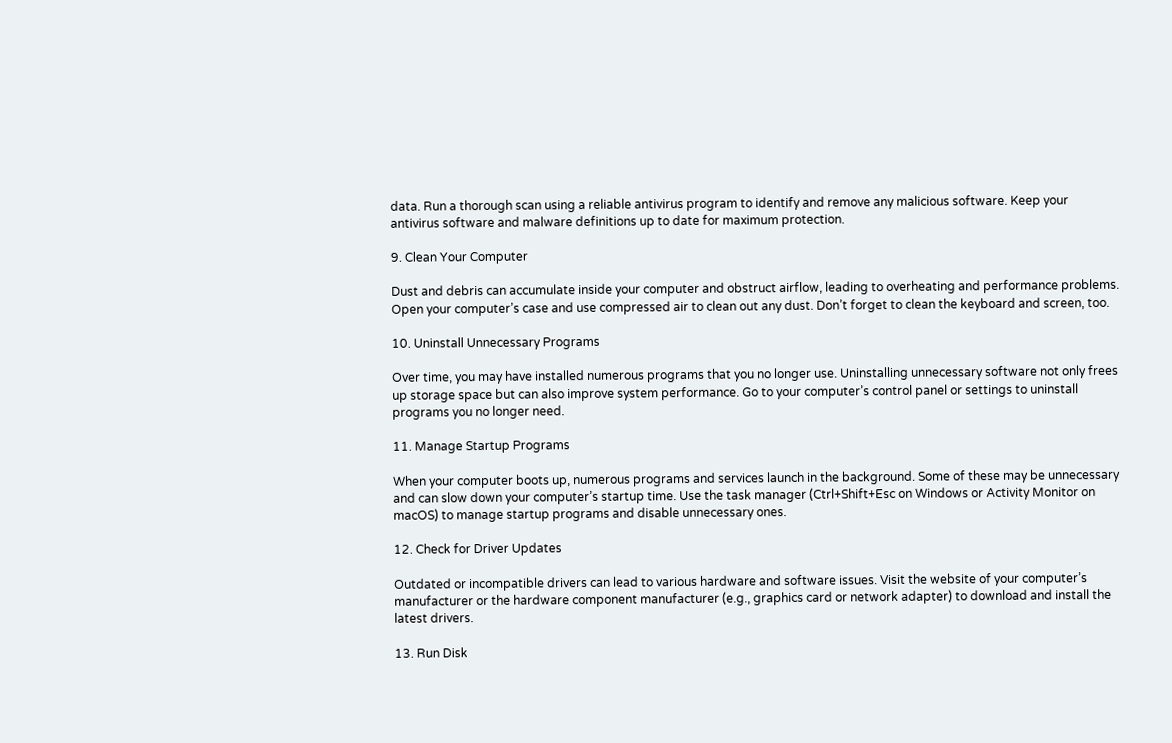data. Run a thorough scan using a reliable antivirus program to identify and remove any malicious software. Keep your antivirus software and malware definitions up to date for maximum protection.

9. Clean Your Computer

Dust and debris can accumulate inside your computer and obstruct airflow, leading to overheating and performance problems. Open your computer’s case and use compressed air to clean out any dust. Don’t forget to clean the keyboard and screen, too.

10. Uninstall Unnecessary Programs

Over time, you may have installed numerous programs that you no longer use. Uninstalling unnecessary software not only frees up storage space but can also improve system performance. Go to your computer’s control panel or settings to uninstall programs you no longer need.

11. Manage Startup Programs

When your computer boots up, numerous programs and services launch in the background. Some of these may be unnecessary and can slow down your computer’s startup time. Use the task manager (Ctrl+Shift+Esc on Windows or Activity Monitor on macOS) to manage startup programs and disable unnecessary ones.

12. Check for Driver Updates

Outdated or incompatible drivers can lead to various hardware and software issues. Visit the website of your computer’s manufacturer or the hardware component manufacturer (e.g., graphics card or network adapter) to download and install the latest drivers.

13. Run Disk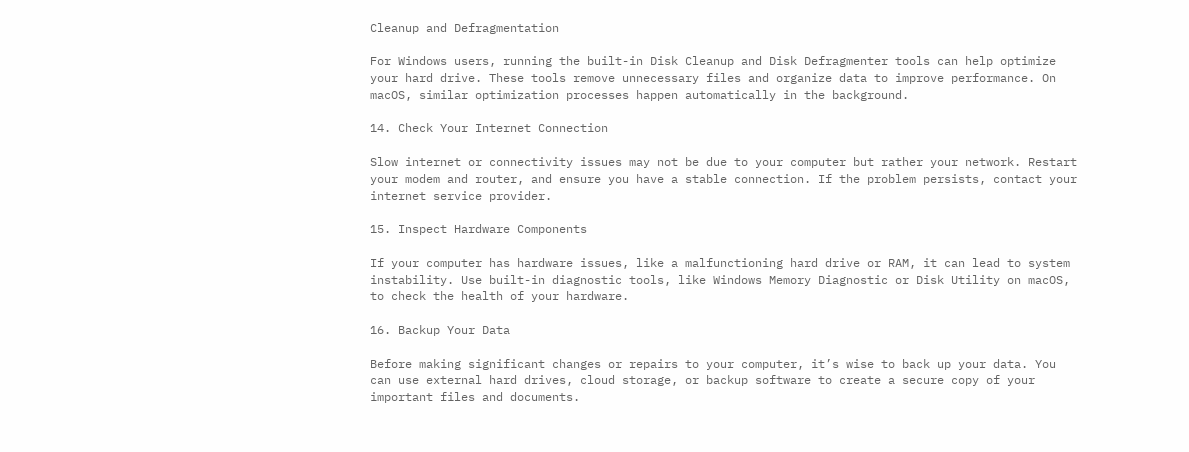Cleanup and Defragmentation

For Windows users, running the built-in Disk Cleanup and Disk Defragmenter tools can help optimize your hard drive. These tools remove unnecessary files and organize data to improve performance. On macOS, similar optimization processes happen automatically in the background.

14. Check Your Internet Connection

Slow internet or connectivity issues may not be due to your computer but rather your network. Restart your modem and router, and ensure you have a stable connection. If the problem persists, contact your internet service provider.

15. Inspect Hardware Components

If your computer has hardware issues, like a malfunctioning hard drive or RAM, it can lead to system instability. Use built-in diagnostic tools, like Windows Memory Diagnostic or Disk Utility on macOS, to check the health of your hardware.

16. Backup Your Data

Before making significant changes or repairs to your computer, it’s wise to back up your data. You can use external hard drives, cloud storage, or backup software to create a secure copy of your important files and documents.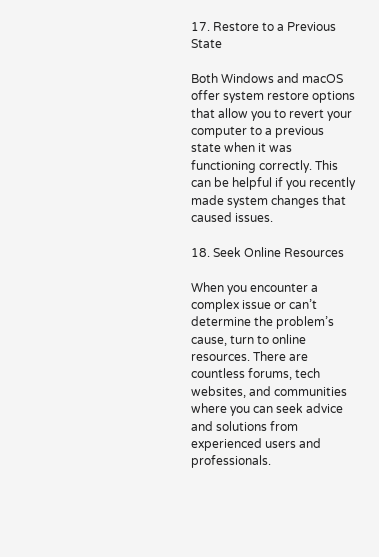17. Restore to a Previous State

Both Windows and macOS offer system restore options that allow you to revert your computer to a previous state when it was functioning correctly. This can be helpful if you recently made system changes that caused issues.

18. Seek Online Resources

When you encounter a complex issue or can’t determine the problem’s cause, turn to online resources. There are countless forums, tech websites, and communities where you can seek advice and solutions from experienced users and professionals.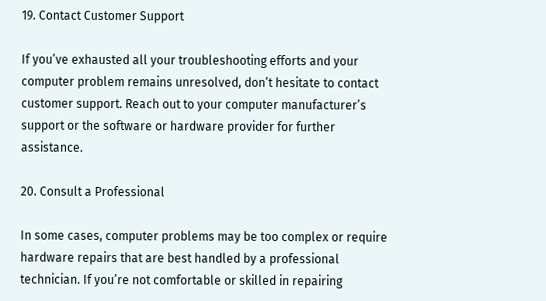19. Contact Customer Support

If you’ve exhausted all your troubleshooting efforts and your computer problem remains unresolved, don’t hesitate to contact customer support. Reach out to your computer manufacturer’s support or the software or hardware provider for further assistance.

20. Consult a Professional

In some cases, computer problems may be too complex or require hardware repairs that are best handled by a professional technician. If you’re not comfortable or skilled in repairing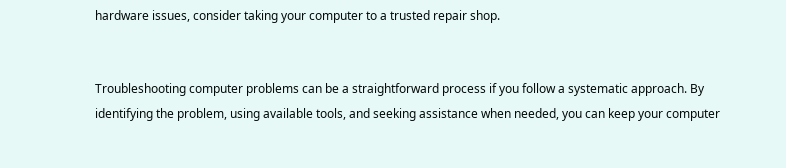hardware issues, consider taking your computer to a trusted repair shop.


Troubleshooting computer problems can be a straightforward process if you follow a systematic approach. By identifying the problem, using available tools, and seeking assistance when needed, you can keep your computer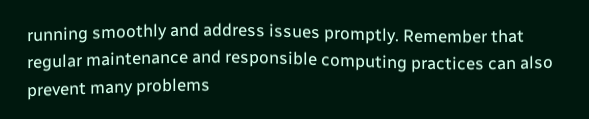running smoothly and address issues promptly. Remember that regular maintenance and responsible computing practices can also prevent many problems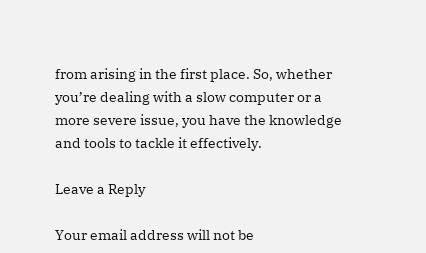from arising in the first place. So, whether you’re dealing with a slow computer or a more severe issue, you have the knowledge and tools to tackle it effectively.

Leave a Reply

Your email address will not be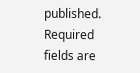published. Required fields are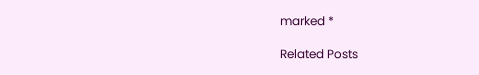marked *

Related Posts